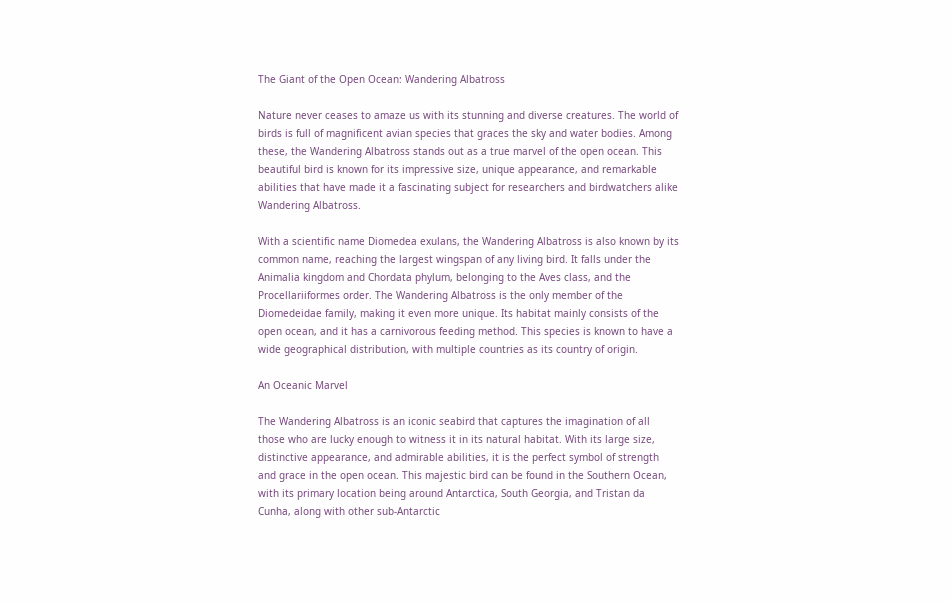The Giant of the Open Ocean: Wandering Albatross

Nature never ceases to amaze us with its stunning and diverse creatures. The world of birds is full of magnificent avian species that graces the sky and water bodies. Among these, the Wandering Albatross stands out as a true marvel of the open ocean. This beautiful bird is known for its impressive size, unique appearance, and remarkable abilities that have made it a fascinating subject for researchers and birdwatchers alike Wandering Albatross.

With a scientific name Diomedea exulans, the Wandering Albatross is also known by its common name, reaching the largest wingspan of any living bird. It falls under the Animalia kingdom and Chordata phylum, belonging to the Aves class, and the Procellariiformes order. The Wandering Albatross is the only member of the Diomedeidae family, making it even more unique. Its habitat mainly consists of the open ocean, and it has a carnivorous feeding method. This species is known to have a wide geographical distribution, with multiple countries as its country of origin.

An Oceanic Marvel

The Wandering Albatross is an iconic seabird that captures the imagination of all those who are lucky enough to witness it in its natural habitat. With its large size, distinctive appearance, and admirable abilities, it is the perfect symbol of strength and grace in the open ocean. This majestic bird can be found in the Southern Ocean, with its primary location being around Antarctica, South Georgia, and Tristan da Cunha, along with other sub-Antarctic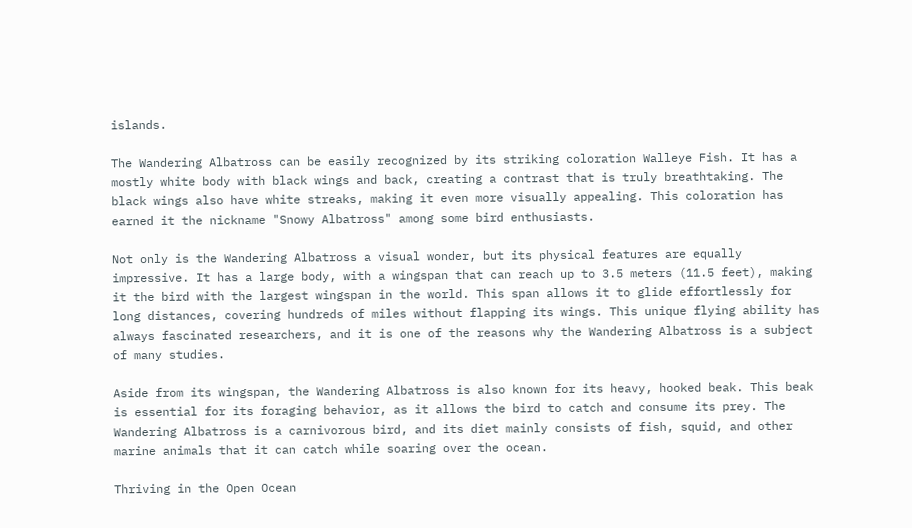islands.

The Wandering Albatross can be easily recognized by its striking coloration Walleye Fish. It has a mostly white body with black wings and back, creating a contrast that is truly breathtaking. The black wings also have white streaks, making it even more visually appealing. This coloration has earned it the nickname "Snowy Albatross" among some bird enthusiasts.

Not only is the Wandering Albatross a visual wonder, but its physical features are equally impressive. It has a large body, with a wingspan that can reach up to 3.5 meters (11.5 feet), making it the bird with the largest wingspan in the world. This span allows it to glide effortlessly for long distances, covering hundreds of miles without flapping its wings. This unique flying ability has always fascinated researchers, and it is one of the reasons why the Wandering Albatross is a subject of many studies.

Aside from its wingspan, the Wandering Albatross is also known for its heavy, hooked beak. This beak is essential for its foraging behavior, as it allows the bird to catch and consume its prey. The Wandering Albatross is a carnivorous bird, and its diet mainly consists of fish, squid, and other marine animals that it can catch while soaring over the ocean.

Thriving in the Open Ocean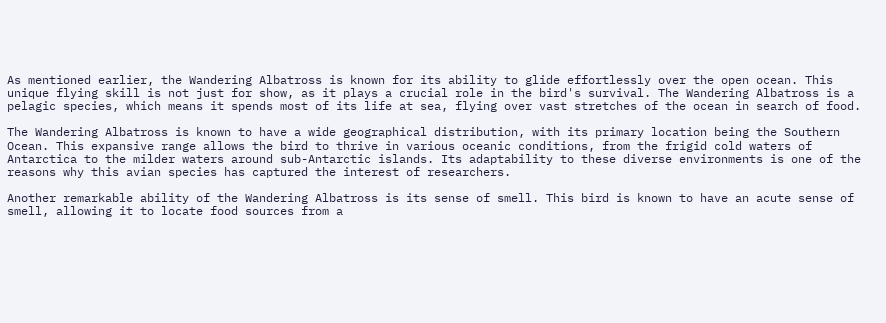As mentioned earlier, the Wandering Albatross is known for its ability to glide effortlessly over the open ocean. This unique flying skill is not just for show, as it plays a crucial role in the bird's survival. The Wandering Albatross is a pelagic species, which means it spends most of its life at sea, flying over vast stretches of the ocean in search of food.

The Wandering Albatross is known to have a wide geographical distribution, with its primary location being the Southern Ocean. This expansive range allows the bird to thrive in various oceanic conditions, from the frigid cold waters of Antarctica to the milder waters around sub-Antarctic islands. Its adaptability to these diverse environments is one of the reasons why this avian species has captured the interest of researchers.

Another remarkable ability of the Wandering Albatross is its sense of smell. This bird is known to have an acute sense of smell, allowing it to locate food sources from a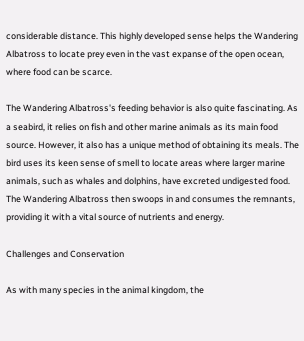considerable distance. This highly developed sense helps the Wandering Albatross to locate prey even in the vast expanse of the open ocean, where food can be scarce.

The Wandering Albatross's feeding behavior is also quite fascinating. As a seabird, it relies on fish and other marine animals as its main food source. However, it also has a unique method of obtaining its meals. The bird uses its keen sense of smell to locate areas where larger marine animals, such as whales and dolphins, have excreted undigested food. The Wandering Albatross then swoops in and consumes the remnants, providing it with a vital source of nutrients and energy.

Challenges and Conservation

As with many species in the animal kingdom, the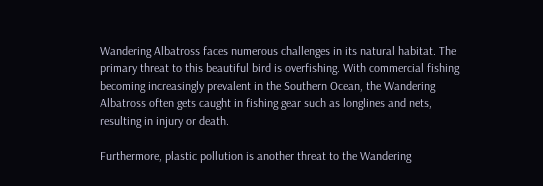Wandering Albatross faces numerous challenges in its natural habitat. The primary threat to this beautiful bird is overfishing. With commercial fishing becoming increasingly prevalent in the Southern Ocean, the Wandering Albatross often gets caught in fishing gear such as longlines and nets, resulting in injury or death.

Furthermore, plastic pollution is another threat to the Wandering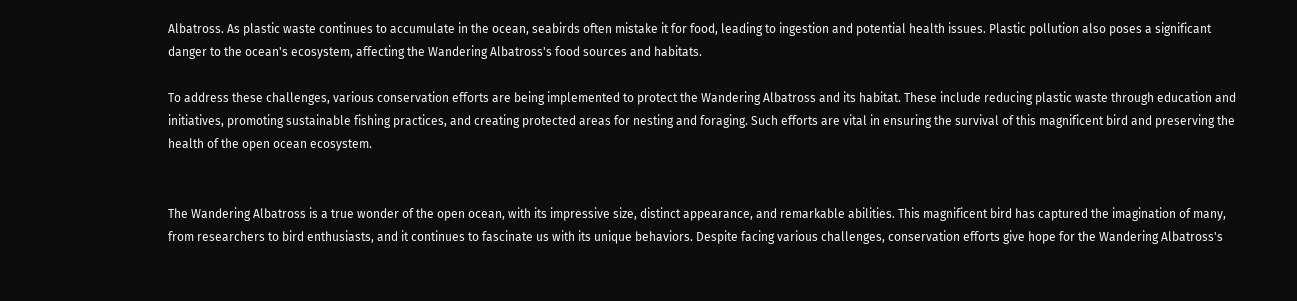Albatross. As plastic waste continues to accumulate in the ocean, seabirds often mistake it for food, leading to ingestion and potential health issues. Plastic pollution also poses a significant danger to the ocean's ecosystem, affecting the Wandering Albatross's food sources and habitats.

To address these challenges, various conservation efforts are being implemented to protect the Wandering Albatross and its habitat. These include reducing plastic waste through education and initiatives, promoting sustainable fishing practices, and creating protected areas for nesting and foraging. Such efforts are vital in ensuring the survival of this magnificent bird and preserving the health of the open ocean ecosystem.


The Wandering Albatross is a true wonder of the open ocean, with its impressive size, distinct appearance, and remarkable abilities. This magnificent bird has captured the imagination of many, from researchers to bird enthusiasts, and it continues to fascinate us with its unique behaviors. Despite facing various challenges, conservation efforts give hope for the Wandering Albatross's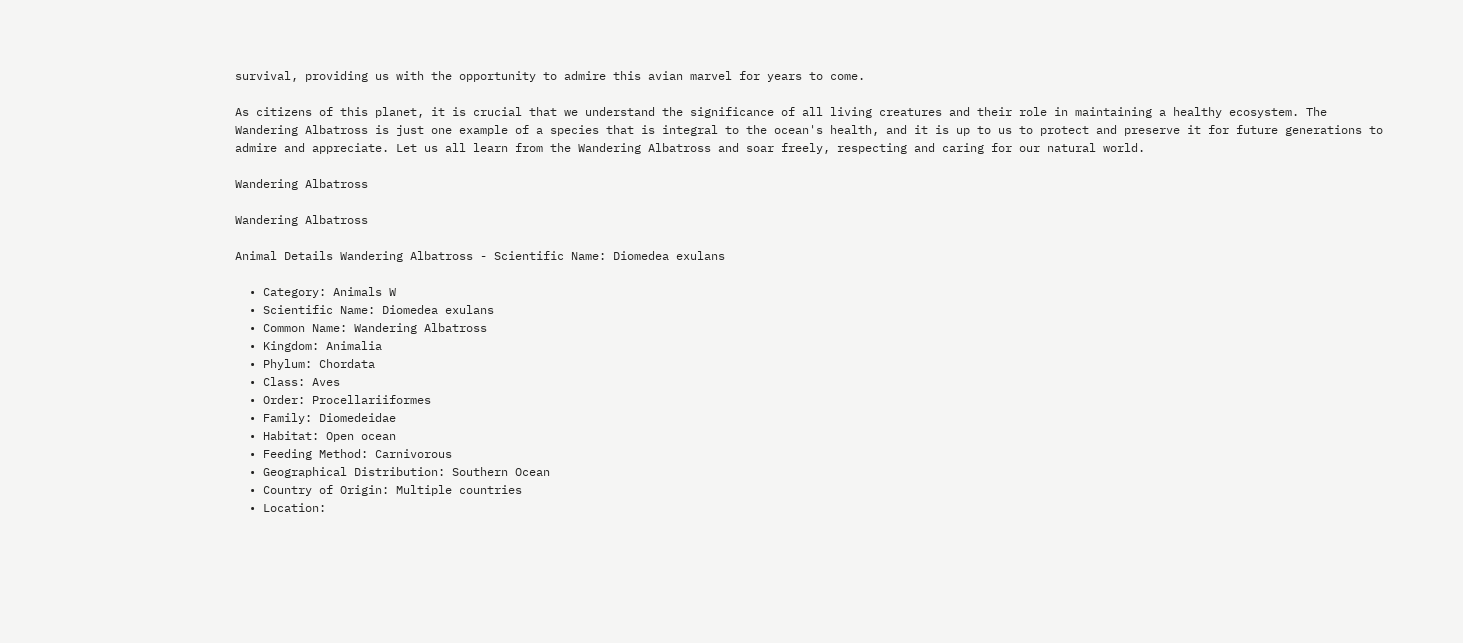survival, providing us with the opportunity to admire this avian marvel for years to come.

As citizens of this planet, it is crucial that we understand the significance of all living creatures and their role in maintaining a healthy ecosystem. The Wandering Albatross is just one example of a species that is integral to the ocean's health, and it is up to us to protect and preserve it for future generations to admire and appreciate. Let us all learn from the Wandering Albatross and soar freely, respecting and caring for our natural world.

Wandering Albatross

Wandering Albatross

Animal Details Wandering Albatross - Scientific Name: Diomedea exulans

  • Category: Animals W
  • Scientific Name: Diomedea exulans
  • Common Name: Wandering Albatross
  • Kingdom: Animalia
  • Phylum: Chordata
  • Class: Aves
  • Order: Procellariiformes
  • Family: Diomedeidae
  • Habitat: Open ocean
  • Feeding Method: Carnivorous
  • Geographical Distribution: Southern Ocean
  • Country of Origin: Multiple countries
  • Location: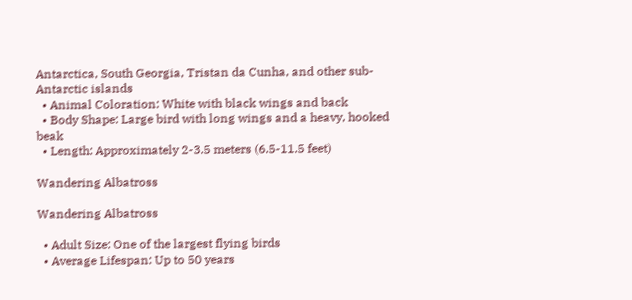Antarctica, South Georgia, Tristan da Cunha, and other sub-Antarctic islands
  • Animal Coloration: White with black wings and back
  • Body Shape: Large bird with long wings and a heavy, hooked beak
  • Length: Approximately 2-3.5 meters (6.5-11.5 feet)

Wandering Albatross

Wandering Albatross

  • Adult Size: One of the largest flying birds
  • Average Lifespan: Up to 50 years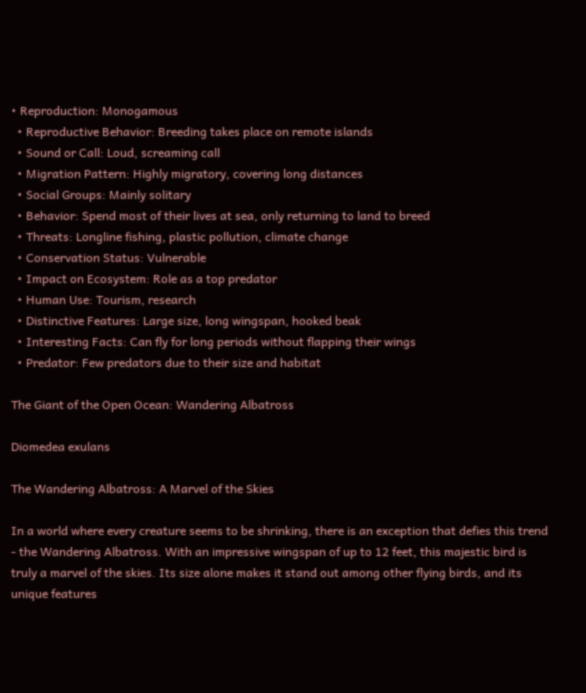• Reproduction: Monogamous
  • Reproductive Behavior: Breeding takes place on remote islands
  • Sound or Call: Loud, screaming call
  • Migration Pattern: Highly migratory, covering long distances
  • Social Groups: Mainly solitary
  • Behavior: Spend most of their lives at sea, only returning to land to breed
  • Threats: Longline fishing, plastic pollution, climate change
  • Conservation Status: Vulnerable
  • Impact on Ecosystem: Role as a top predator
  • Human Use: Tourism, research
  • Distinctive Features: Large size, long wingspan, hooked beak
  • Interesting Facts: Can fly for long periods without flapping their wings
  • Predator: Few predators due to their size and habitat

The Giant of the Open Ocean: Wandering Albatross

Diomedea exulans

The Wandering Albatross: A Marvel of the Skies

In a world where every creature seems to be shrinking, there is an exception that defies this trend - the Wandering Albatross. With an impressive wingspan of up to 12 feet, this majestic bird is truly a marvel of the skies. Its size alone makes it stand out among other flying birds, and its unique features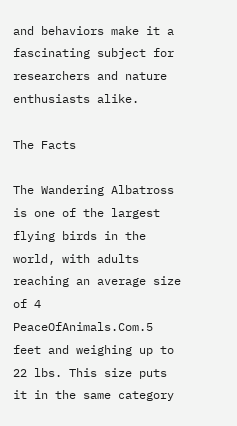and behaviors make it a fascinating subject for researchers and nature enthusiasts alike.

The Facts

The Wandering Albatross is one of the largest flying birds in the world, with adults reaching an average size of 4 PeaceOfAnimals.Com.5 feet and weighing up to 22 lbs. This size puts it in the same category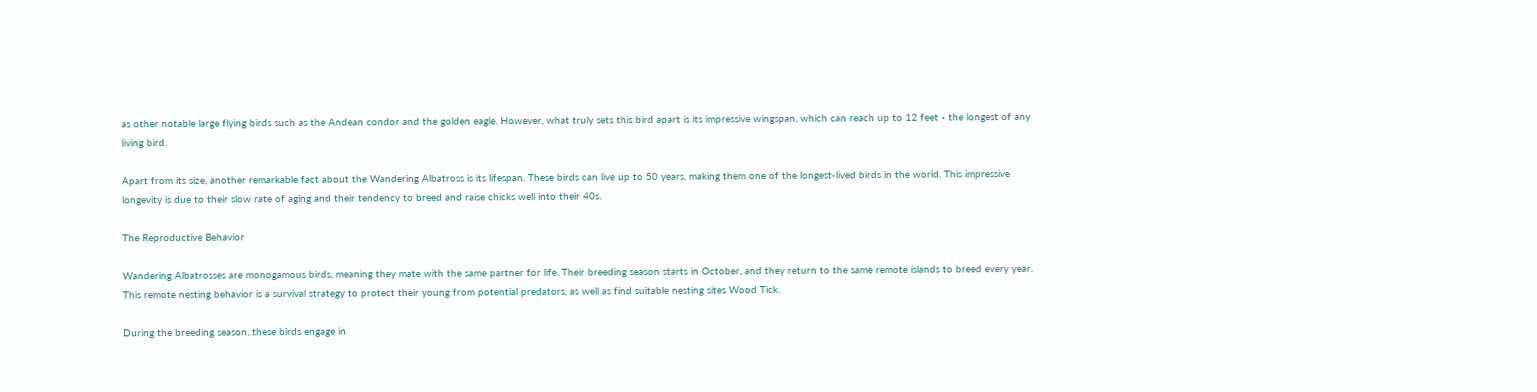as other notable large flying birds such as the Andean condor and the golden eagle. However, what truly sets this bird apart is its impressive wingspan, which can reach up to 12 feet - the longest of any living bird.

Apart from its size, another remarkable fact about the Wandering Albatross is its lifespan. These birds can live up to 50 years, making them one of the longest-lived birds in the world. This impressive longevity is due to their slow rate of aging and their tendency to breed and raise chicks well into their 40s.

The Reproductive Behavior

Wandering Albatrosses are monogamous birds, meaning they mate with the same partner for life. Their breeding season starts in October, and they return to the same remote islands to breed every year. This remote nesting behavior is a survival strategy to protect their young from potential predators, as well as find suitable nesting sites Wood Tick.

During the breeding season, these birds engage in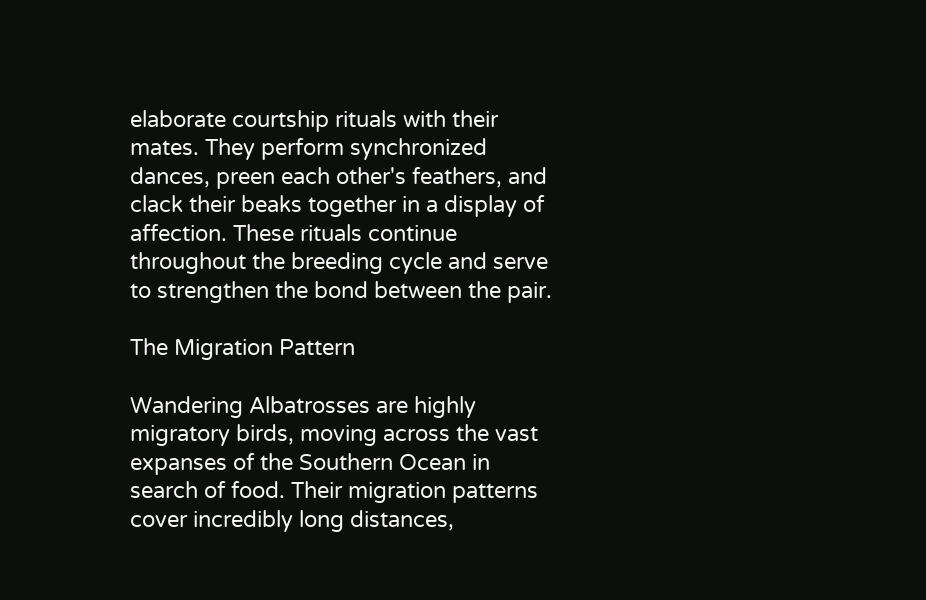elaborate courtship rituals with their mates. They perform synchronized dances, preen each other's feathers, and clack their beaks together in a display of affection. These rituals continue throughout the breeding cycle and serve to strengthen the bond between the pair.

The Migration Pattern

Wandering Albatrosses are highly migratory birds, moving across the vast expanses of the Southern Ocean in search of food. Their migration patterns cover incredibly long distances,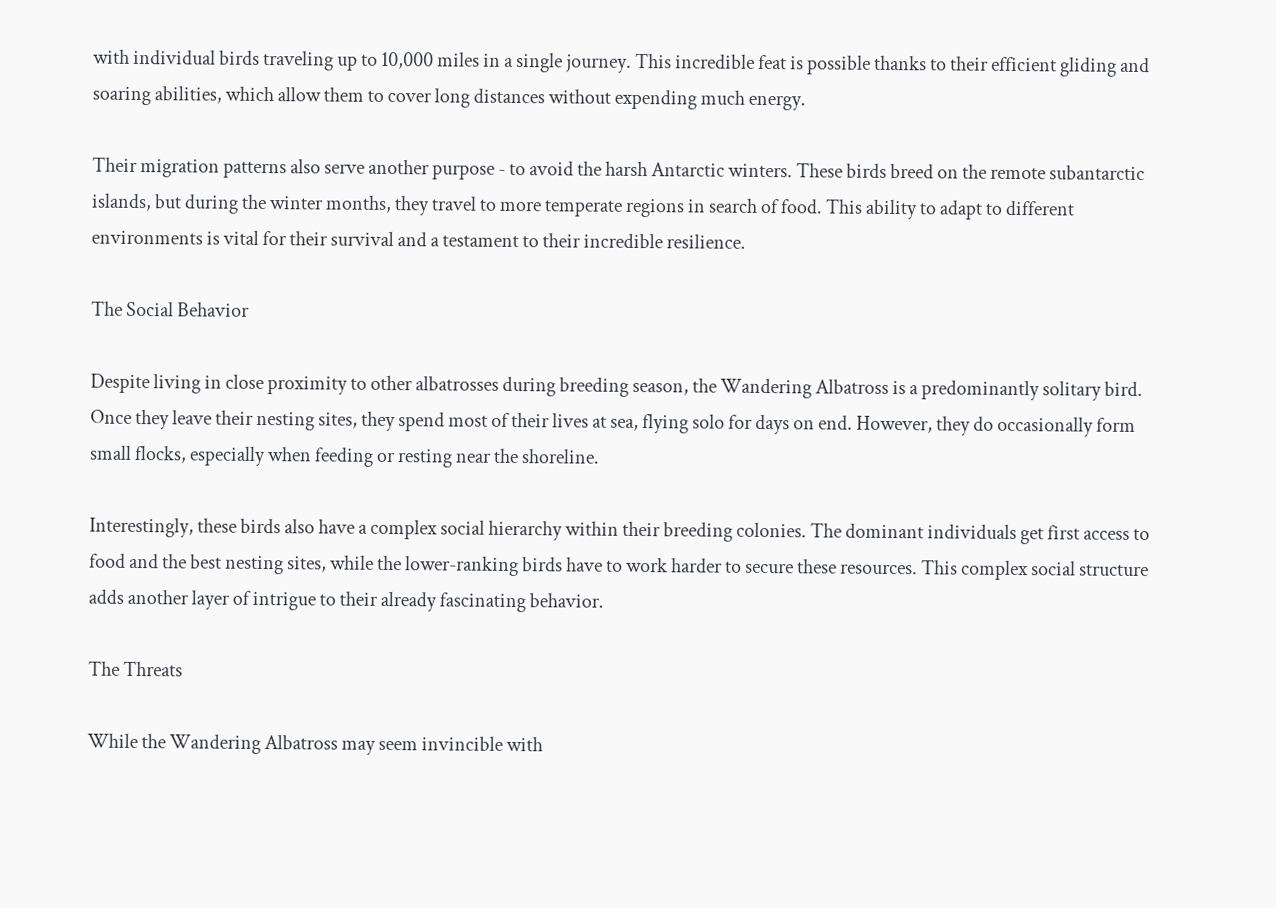with individual birds traveling up to 10,000 miles in a single journey. This incredible feat is possible thanks to their efficient gliding and soaring abilities, which allow them to cover long distances without expending much energy.

Their migration patterns also serve another purpose - to avoid the harsh Antarctic winters. These birds breed on the remote subantarctic islands, but during the winter months, they travel to more temperate regions in search of food. This ability to adapt to different environments is vital for their survival and a testament to their incredible resilience.

The Social Behavior

Despite living in close proximity to other albatrosses during breeding season, the Wandering Albatross is a predominantly solitary bird. Once they leave their nesting sites, they spend most of their lives at sea, flying solo for days on end. However, they do occasionally form small flocks, especially when feeding or resting near the shoreline.

Interestingly, these birds also have a complex social hierarchy within their breeding colonies. The dominant individuals get first access to food and the best nesting sites, while the lower-ranking birds have to work harder to secure these resources. This complex social structure adds another layer of intrigue to their already fascinating behavior.

The Threats

While the Wandering Albatross may seem invincible with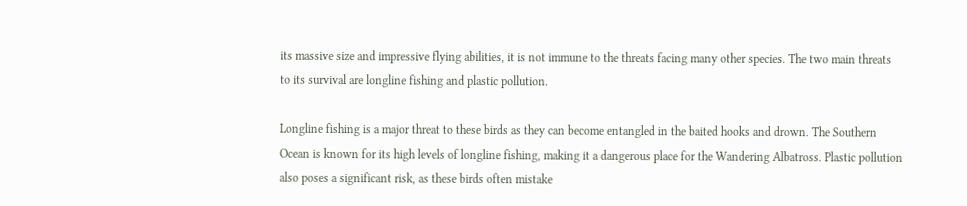its massive size and impressive flying abilities, it is not immune to the threats facing many other species. The two main threats to its survival are longline fishing and plastic pollution.

Longline fishing is a major threat to these birds as they can become entangled in the baited hooks and drown. The Southern Ocean is known for its high levels of longline fishing, making it a dangerous place for the Wandering Albatross. Plastic pollution also poses a significant risk, as these birds often mistake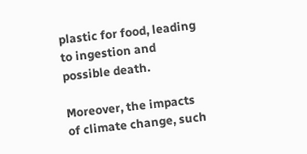plastic for food, leading to ingestion and possible death.

Moreover, the impacts of climate change, such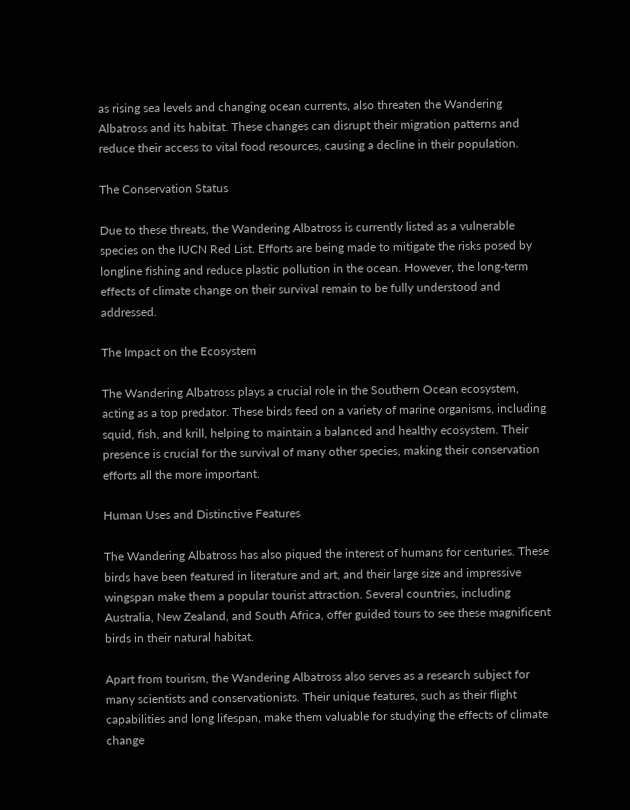as rising sea levels and changing ocean currents, also threaten the Wandering Albatross and its habitat. These changes can disrupt their migration patterns and reduce their access to vital food resources, causing a decline in their population.

The Conservation Status

Due to these threats, the Wandering Albatross is currently listed as a vulnerable species on the IUCN Red List. Efforts are being made to mitigate the risks posed by longline fishing and reduce plastic pollution in the ocean. However, the long-term effects of climate change on their survival remain to be fully understood and addressed.

The Impact on the Ecosystem

The Wandering Albatross plays a crucial role in the Southern Ocean ecosystem, acting as a top predator. These birds feed on a variety of marine organisms, including squid, fish, and krill, helping to maintain a balanced and healthy ecosystem. Their presence is crucial for the survival of many other species, making their conservation efforts all the more important.

Human Uses and Distinctive Features

The Wandering Albatross has also piqued the interest of humans for centuries. These birds have been featured in literature and art, and their large size and impressive wingspan make them a popular tourist attraction. Several countries, including Australia, New Zealand, and South Africa, offer guided tours to see these magnificent birds in their natural habitat.

Apart from tourism, the Wandering Albatross also serves as a research subject for many scientists and conservationists. Their unique features, such as their flight capabilities and long lifespan, make them valuable for studying the effects of climate change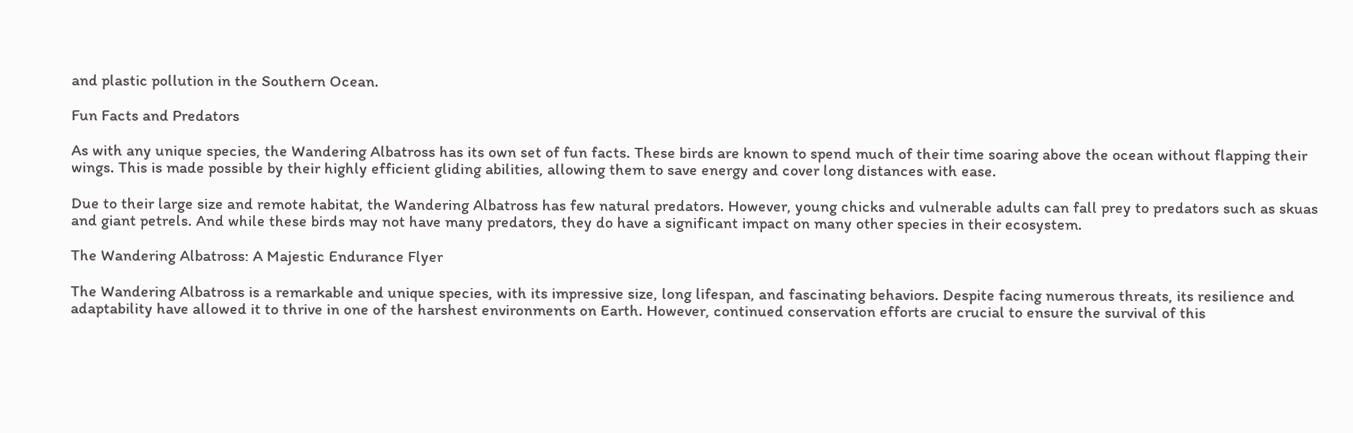and plastic pollution in the Southern Ocean.

Fun Facts and Predators

As with any unique species, the Wandering Albatross has its own set of fun facts. These birds are known to spend much of their time soaring above the ocean without flapping their wings. This is made possible by their highly efficient gliding abilities, allowing them to save energy and cover long distances with ease.

Due to their large size and remote habitat, the Wandering Albatross has few natural predators. However, young chicks and vulnerable adults can fall prey to predators such as skuas and giant petrels. And while these birds may not have many predators, they do have a significant impact on many other species in their ecosystem.

The Wandering Albatross: A Majestic Endurance Flyer

The Wandering Albatross is a remarkable and unique species, with its impressive size, long lifespan, and fascinating behaviors. Despite facing numerous threats, its resilience and adaptability have allowed it to thrive in one of the harshest environments on Earth. However, continued conservation efforts are crucial to ensure the survival of this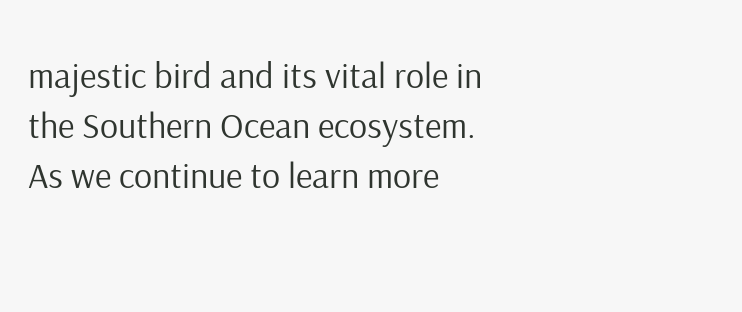majestic bird and its vital role in the Southern Ocean ecosystem. As we continue to learn more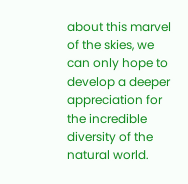about this marvel of the skies, we can only hope to develop a deeper appreciation for the incredible diversity of the natural world.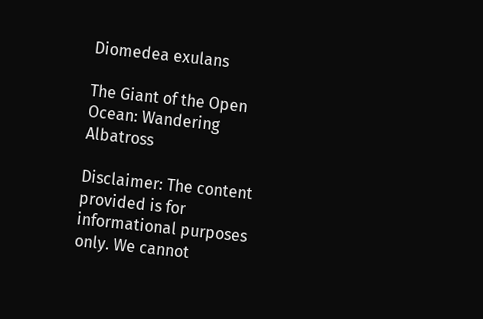Diomedea exulans

The Giant of the Open Ocean: Wandering Albatross

Disclaimer: The content provided is for informational purposes only. We cannot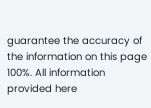guarantee the accuracy of the information on this page 100%. All information provided here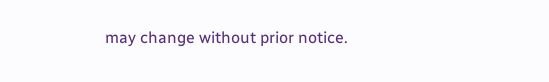may change without prior notice.